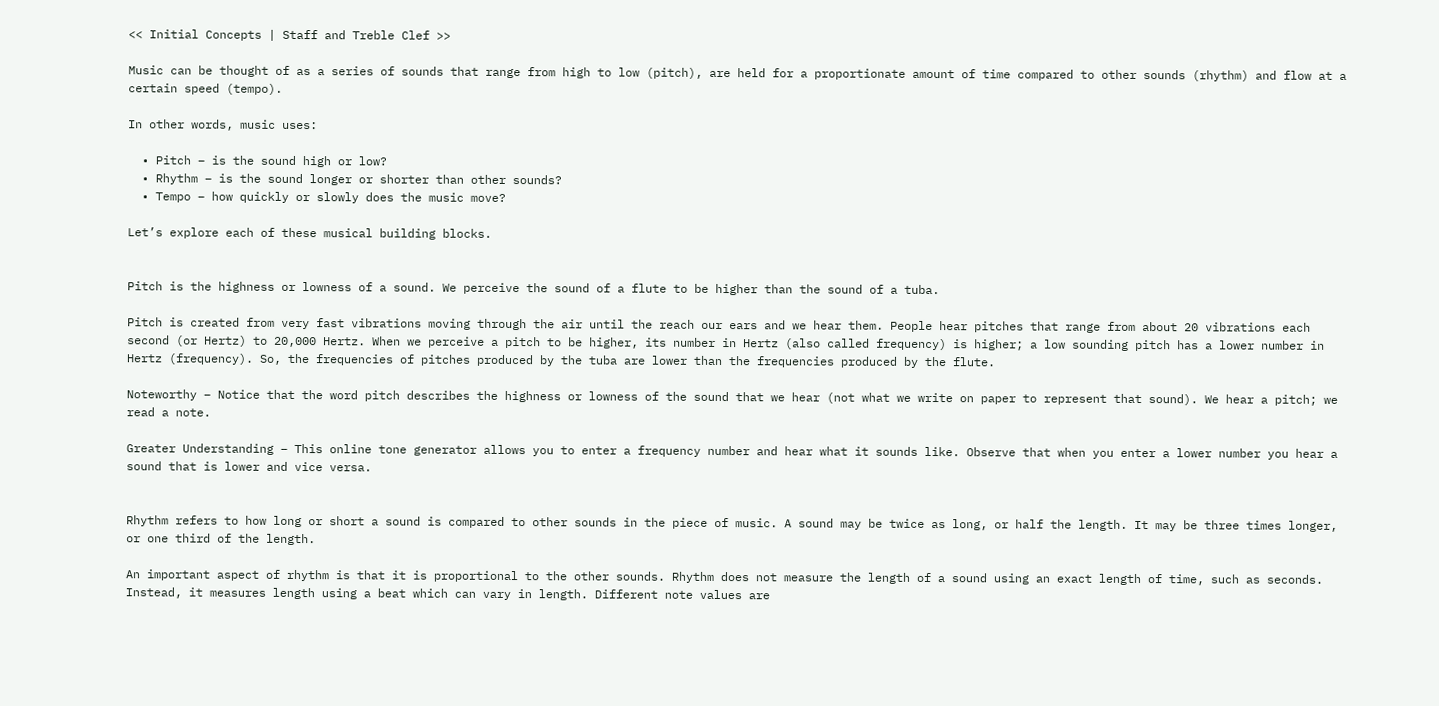<< Initial Concepts | Staff and Treble Clef >>

Music can be thought of as a series of sounds that range from high to low (pitch), are held for a proportionate amount of time compared to other sounds (rhythm) and flow at a certain speed (tempo).

In other words, music uses:

  • Pitch – is the sound high or low?
  • Rhythm – is the sound longer or shorter than other sounds?
  • Tempo – how quickly or slowly does the music move?

Let’s explore each of these musical building blocks.


Pitch is the highness or lowness of a sound. We perceive the sound of a flute to be higher than the sound of a tuba.

Pitch is created from very fast vibrations moving through the air until the reach our ears and we hear them. People hear pitches that range from about 20 vibrations each second (or Hertz) to 20,000 Hertz. When we perceive a pitch to be higher, its number in Hertz (also called frequency) is higher; a low sounding pitch has a lower number in Hertz (frequency). So, the frequencies of pitches produced by the tuba are lower than the frequencies produced by the flute.

Noteworthy – Notice that the word pitch describes the highness or lowness of the sound that we hear (not what we write on paper to represent that sound). We hear a pitch; we read a note.

Greater Understanding – This online tone generator allows you to enter a frequency number and hear what it sounds like. Observe that when you enter a lower number you hear a sound that is lower and vice versa.


Rhythm refers to how long or short a sound is compared to other sounds in the piece of music. A sound may be twice as long, or half the length. It may be three times longer, or one third of the length.

An important aspect of rhythm is that it is proportional to the other sounds. Rhythm does not measure the length of a sound using an exact length of time, such as seconds. Instead, it measures length using a beat which can vary in length. Different note values are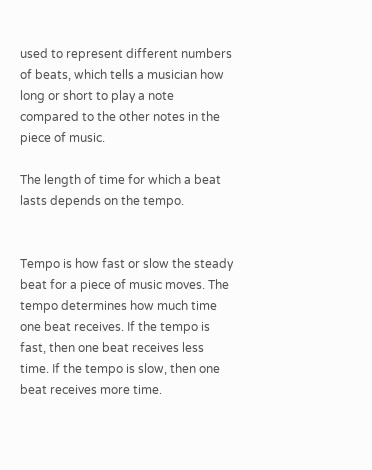used to represent different numbers of beats, which tells a musician how long or short to play a note compared to the other notes in the piece of music.

The length of time for which a beat lasts depends on the tempo.


Tempo is how fast or slow the steady beat for a piece of music moves. The tempo determines how much time one beat receives. If the tempo is fast, then one beat receives less time. If the tempo is slow, then one beat receives more time.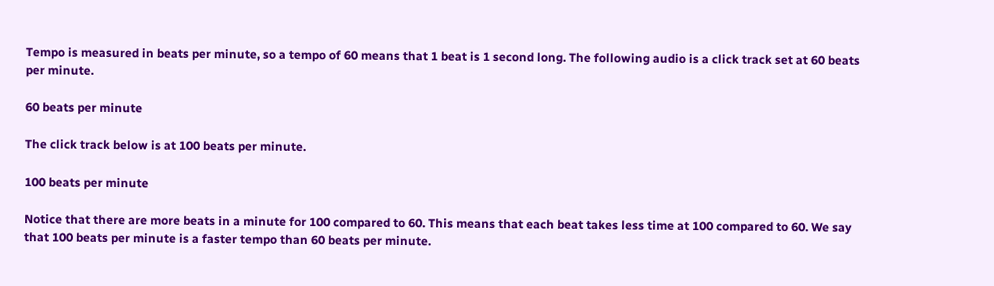Tempo is measured in beats per minute, so a tempo of 60 means that 1 beat is 1 second long. The following audio is a click track set at 60 beats per minute.

60 beats per minute

The click track below is at 100 beats per minute.

100 beats per minute

Notice that there are more beats in a minute for 100 compared to 60. This means that each beat takes less time at 100 compared to 60. We say that 100 beats per minute is a faster tempo than 60 beats per minute.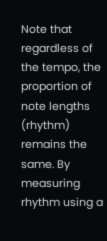Note that regardless of the tempo, the proportion of note lengths (rhythm) remains the same. By measuring rhythm using a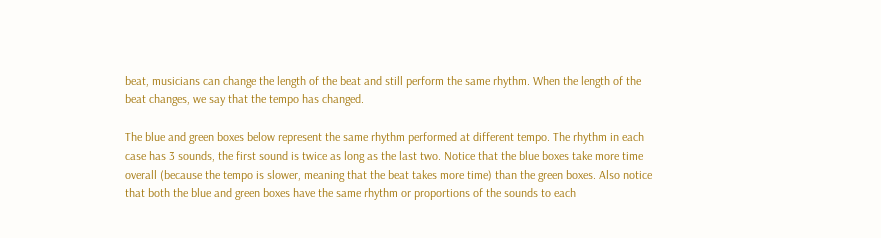beat, musicians can change the length of the beat and still perform the same rhythm. When the length of the beat changes, we say that the tempo has changed.

The blue and green boxes below represent the same rhythm performed at different tempo. The rhythm in each case has 3 sounds, the first sound is twice as long as the last two. Notice that the blue boxes take more time overall (because the tempo is slower, meaning that the beat takes more time) than the green boxes. Also notice that both the blue and green boxes have the same rhythm or proportions of the sounds to each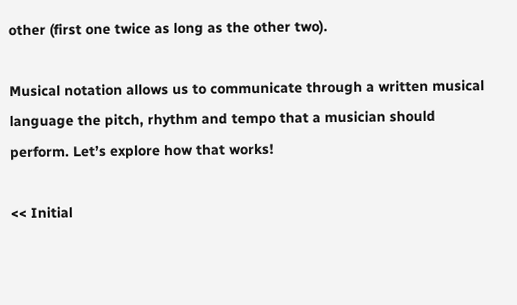other (first one twice as long as the other two).

Musical notation allows us to communicate through a written musical language the pitch, rhythm and tempo that a musician should perform. Let’s explore how that works!

<< Initial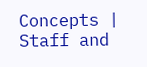Concepts | Staff and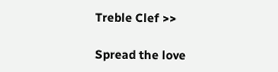Treble Clef >>

Spread the love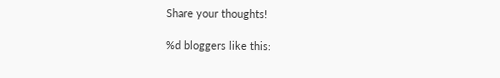Share your thoughts!

%d bloggers like this: